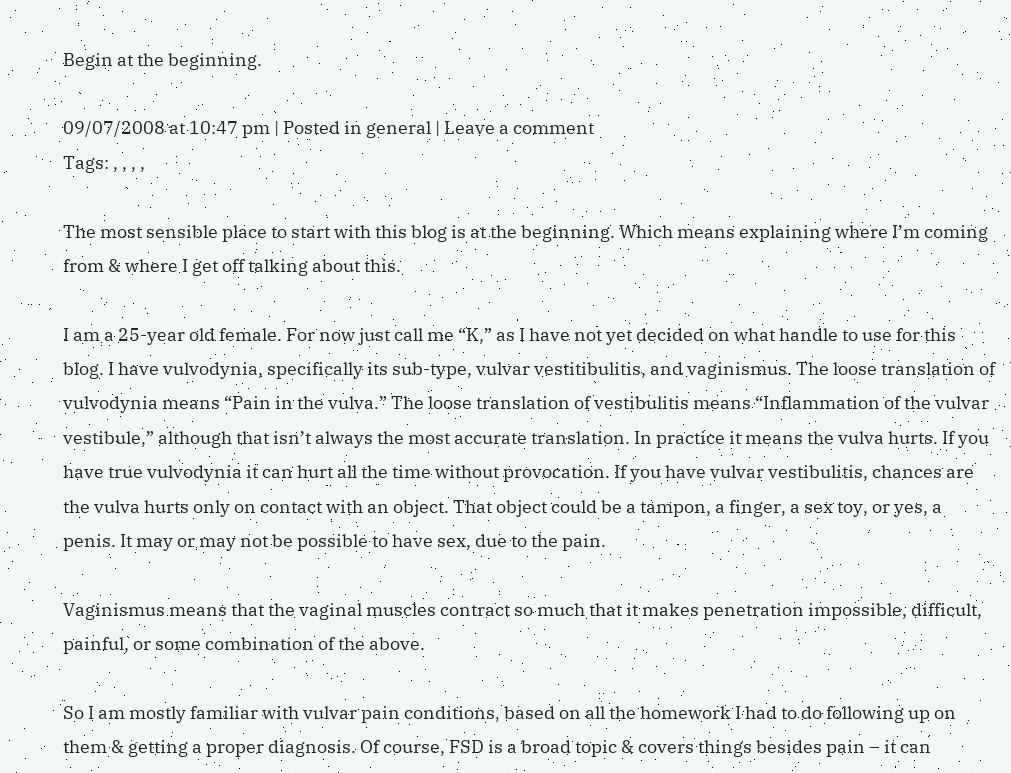Begin at the beginning.

09/07/2008 at 10:47 pm | Posted in general | Leave a comment
Tags: , , , ,

The most sensible place to start with this blog is at the beginning. Which means explaining where I’m coming from & where I get off talking about this.

I am a 25-year old female. For now just call me “K,” as I have not yet decided on what handle to use for this blog. I have vulvodynia, specifically its sub-type, vulvar vestitibulitis, and vaginismus. The loose translation of vulvodynia means “Pain in the vulva.” The loose translation of vestibulitis means “Inflammation of the vulvar vestibule,” although that isn’t always the most accurate translation. In practice it means the vulva hurts. If you have true vulvodynia it can hurt all the time without provocation. If you have vulvar vestibulitis, chances are the vulva hurts only on contact with an object. That object could be a tampon, a finger, a sex toy, or yes, a penis. It may or may not be possible to have sex, due to the pain.

Vaginismus means that the vaginal muscles contract so much that it makes penetration impossible, difficult, painful, or some combination of the above.

So I am mostly familiar with vulvar pain conditions, based on all the homework I had to do following up on them & getting a proper diagnosis. Of course, FSD is a broad topic & covers things besides pain – it can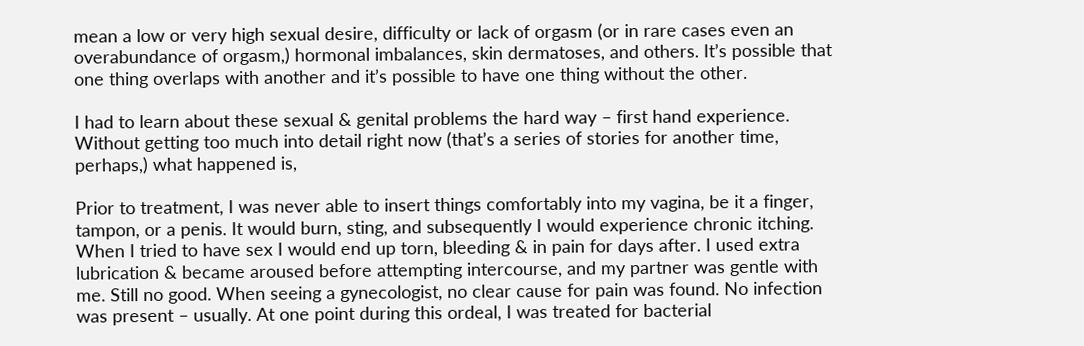mean a low or very high sexual desire, difficulty or lack of orgasm (or in rare cases even an overabundance of orgasm,) hormonal imbalances, skin dermatoses, and others. It’s possible that one thing overlaps with another and it’s possible to have one thing without the other.

I had to learn about these sexual & genital problems the hard way – first hand experience. Without getting too much into detail right now (that’s a series of stories for another time, perhaps,) what happened is,

Prior to treatment, I was never able to insert things comfortably into my vagina, be it a finger, tampon, or a penis. It would burn, sting, and subsequently I would experience chronic itching. When I tried to have sex I would end up torn, bleeding & in pain for days after. I used extra lubrication & became aroused before attempting intercourse, and my partner was gentle with me. Still no good. When seeing a gynecologist, no clear cause for pain was found. No infection was present – usually. At one point during this ordeal, I was treated for bacterial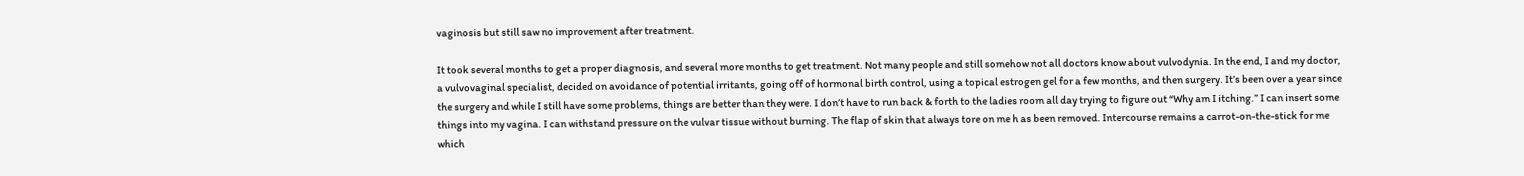vaginosis but still saw no improvement after treatment.

It took several months to get a proper diagnosis, and several more months to get treatment. Not many people and still somehow not all doctors know about vulvodynia. In the end, I and my doctor, a vulvovaginal specialist, decided on avoidance of potential irritants, going off of hormonal birth control, using a topical estrogen gel for a few months, and then surgery. It’s been over a year since the surgery and while I still have some problems, things are better than they were. I don’t have to run back & forth to the ladies room all day trying to figure out “Why am I itching.” I can insert some things into my vagina. I can withstand pressure on the vulvar tissue without burning. The flap of skin that always tore on me h as been removed. Intercourse remains a carrot-on-the-stick for me which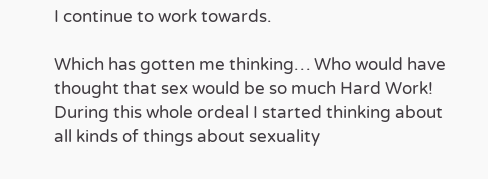I continue to work towards.

Which has gotten me thinking… Who would have thought that sex would be so much Hard Work! During this whole ordeal I started thinking about all kinds of things about sexuality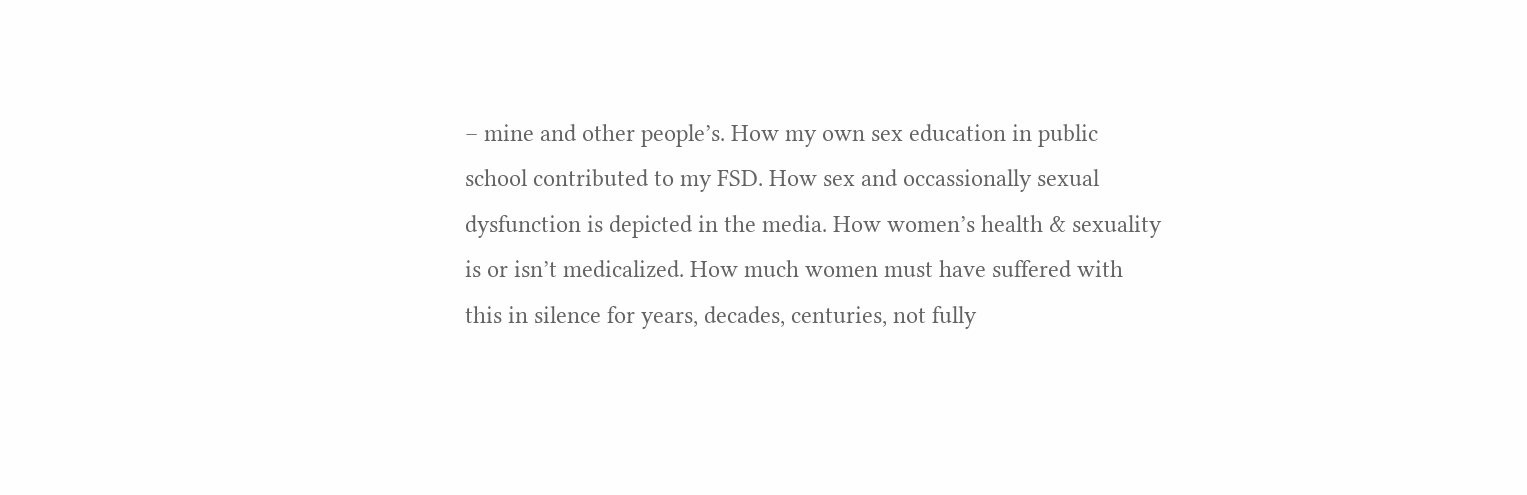– mine and other people’s. How my own sex education in public school contributed to my FSD. How sex and occassionally sexual dysfunction is depicted in the media. How women’s health & sexuality is or isn’t medicalized. How much women must have suffered with this in silence for years, decades, centuries, not fully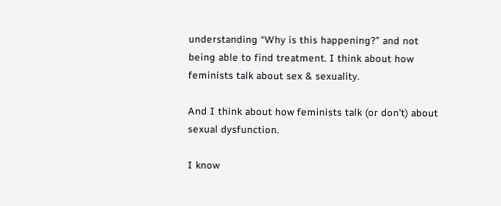understanding “Why is this happening?” and not being able to find treatment. I think about how feminists talk about sex & sexuality.

And I think about how feminists talk (or don’t) about sexual dysfunction.

I know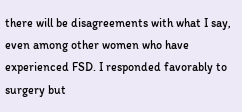there will be disagreements with what I say, even among other women who have experienced FSD. I responded favorably to surgery but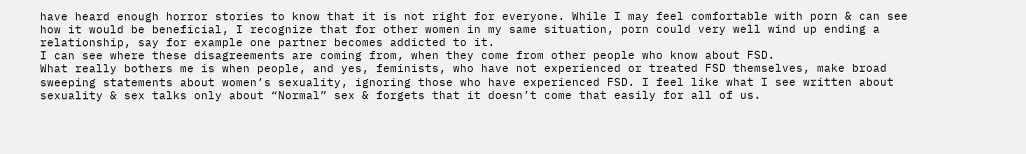have heard enough horror stories to know that it is not right for everyone. While I may feel comfortable with porn & can see how it would be beneficial, I recognize that for other women in my same situation, porn could very well wind up ending a relationship, say for example one partner becomes addicted to it.
I can see where these disagreements are coming from, when they come from other people who know about FSD.
What really bothers me is when people, and yes, feminists, who have not experienced or treated FSD themselves, make broad sweeping statements about women’s sexuality, ignoring those who have experienced FSD. I feel like what I see written about sexuality & sex talks only about “Normal” sex & forgets that it doesn’t come that easily for all of us.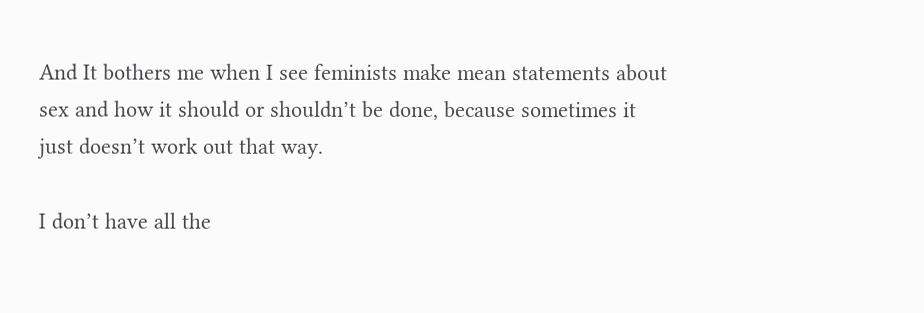And It bothers me when I see feminists make mean statements about sex and how it should or shouldn’t be done, because sometimes it just doesn’t work out that way.

I don’t have all the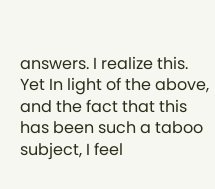answers. I realize this.
Yet In light of the above, and the fact that this has been such a taboo subject, I feel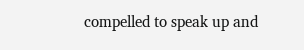compelled to speak up and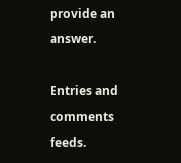provide an answer.

Entries and comments feeds.